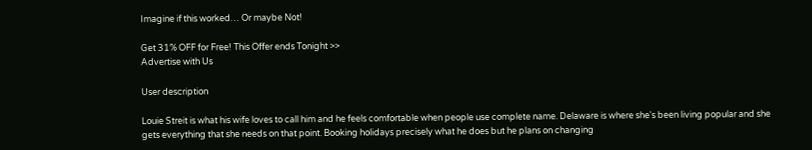Imagine if this worked… Or maybe Not!

Get 31% OFF for Free! This Offer ends Tonight >>
Advertise with Us

User description

Louie Streit is what his wife loves to call him and he feels comfortable when people use complete name. Delaware is where she's been living popular and she gets everything that she needs on that point. Booking holidays precisely what he does but he plans on changing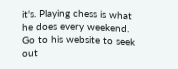it's. Playing chess is what he does every weekend. Go to his website to seek out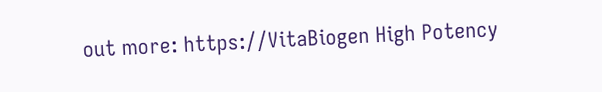out more: https://VitaBiogen High Potency